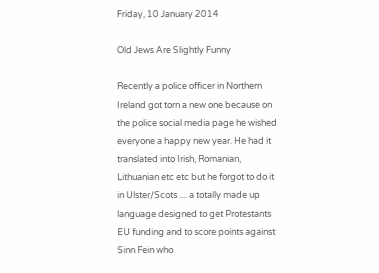Friday, 10 January 2014

Old Jews Are Slightly Funny

Recently a police officer in Northern Ireland got torn a new one because on the police social media page he wished everyone a happy new year. He had it translated into Irish, Romanian, Lithuanian etc etc but he forgot to do it in Ulster/Scots .... a totally made up language designed to get Protestants EU funding and to score points against Sinn Fein who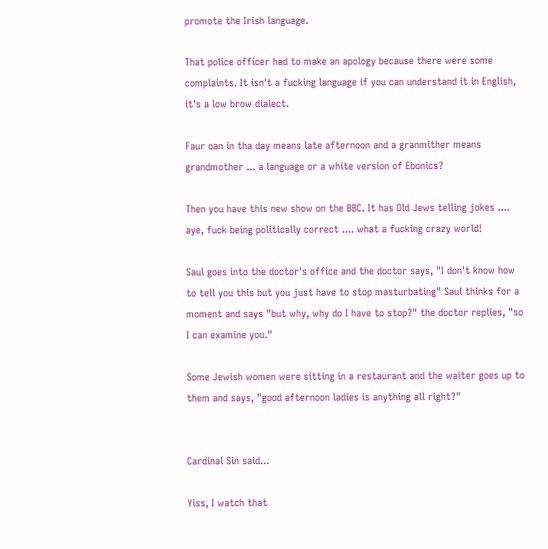promote the Irish language.

That police officer had to make an apology because there were some complaints. It isn't a fucking language if you can understand it in English, it's a low brow dialect.

Faur oan in tha day means late afternoon and a granmither means grandmother ... a language or a white version of Ebonics?

Then you have this new show on the BBC. It has Old Jews telling jokes .... aye, fuck being politically correct .... what a fucking crazy world!

Saul goes into the doctor's office and the doctor says, "I don't know how to tell you this but you just have to stop masturbating" Saul thinks for a moment and says "but why, why do I have to stop?" the doctor replies, "so I can examine you."

Some Jewish women were sitting in a restaurant and the waiter goes up to them and says, "good afternoon ladies is anything all right?"


Cardinal Sin said...

Yiss, I watch that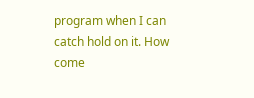program when I can catch hold on it. How come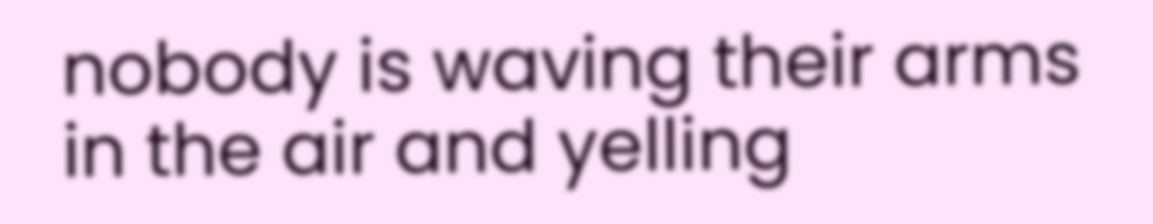nobody is waving their arms in the air and yelling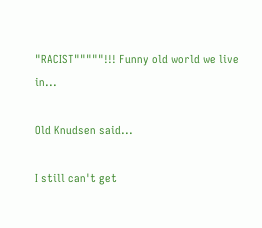"RACIST"""""!!! Funny old world we live in...

Old Knudsen said...

I still can't get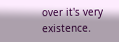over it's very existence.